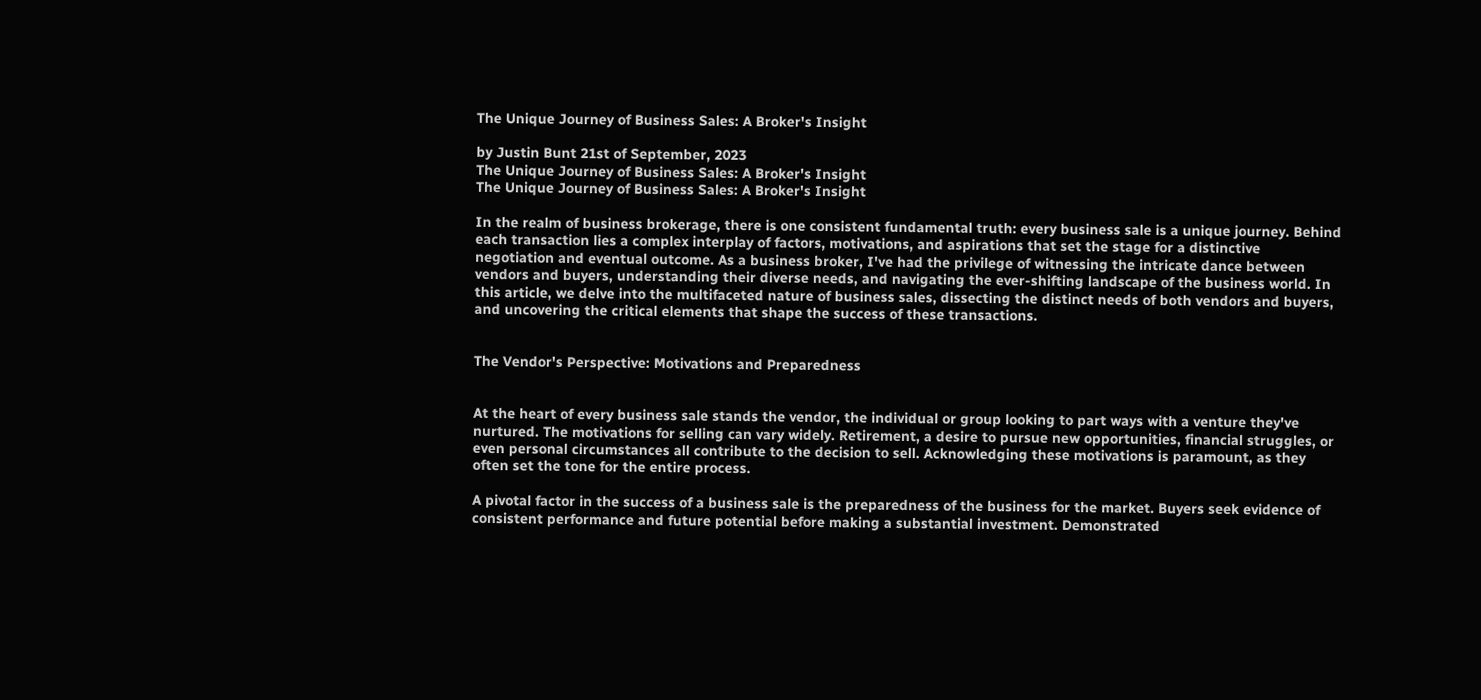The Unique Journey of Business Sales: A Broker's Insight

by Justin Bunt 21st of September, 2023
The Unique Journey of Business Sales: A Broker's Insight
The Unique Journey of Business Sales: A Broker's Insight

In the realm of business brokerage, there is one consistent fundamental truth: every business sale is a unique journey. Behind each transaction lies a complex interplay of factors, motivations, and aspirations that set the stage for a distinctive negotiation and eventual outcome. As a business broker, I've had the privilege of witnessing the intricate dance between vendors and buyers, understanding their diverse needs, and navigating the ever-shifting landscape of the business world. In this article, we delve into the multifaceted nature of business sales, dissecting the distinct needs of both vendors and buyers, and uncovering the critical elements that shape the success of these transactions.


The Vendor's Perspective: Motivations and Preparedness


At the heart of every business sale stands the vendor, the individual or group looking to part ways with a venture they've nurtured. The motivations for selling can vary widely. Retirement, a desire to pursue new opportunities, financial struggles, or even personal circumstances all contribute to the decision to sell. Acknowledging these motivations is paramount, as they often set the tone for the entire process.

A pivotal factor in the success of a business sale is the preparedness of the business for the market. Buyers seek evidence of consistent performance and future potential before making a substantial investment. Demonstrated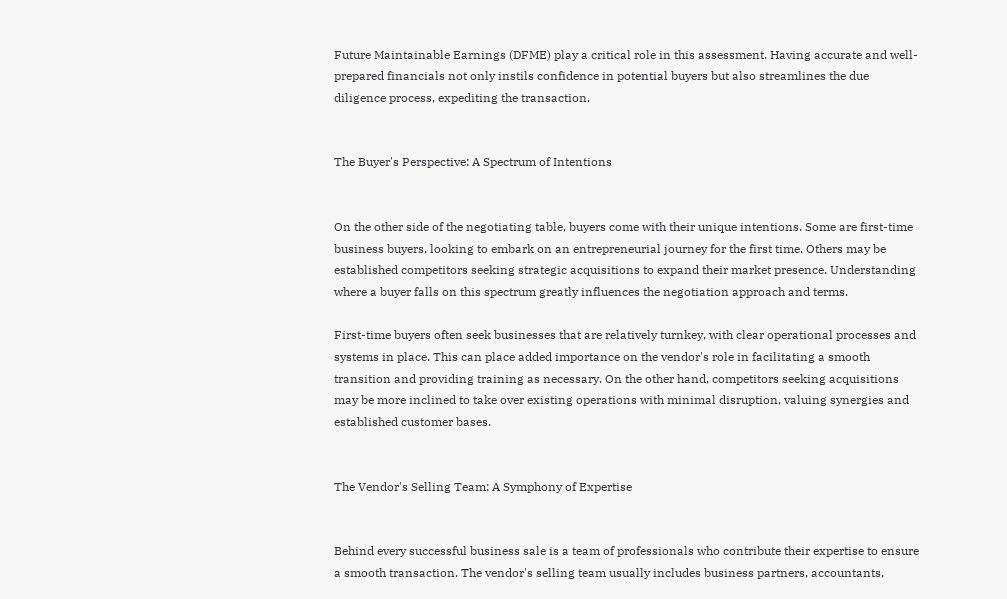Future Maintainable Earnings (DFME) play a critical role in this assessment. Having accurate and well-prepared financials not only instils confidence in potential buyers but also streamlines the due diligence process, expediting the transaction.


The Buyer's Perspective: A Spectrum of Intentions


On the other side of the negotiating table, buyers come with their unique intentions. Some are first-time business buyers, looking to embark on an entrepreneurial journey for the first time. Others may be established competitors seeking strategic acquisitions to expand their market presence. Understanding where a buyer falls on this spectrum greatly influences the negotiation approach and terms.

First-time buyers often seek businesses that are relatively turnkey, with clear operational processes and systems in place. This can place added importance on the vendor's role in facilitating a smooth transition and providing training as necessary. On the other hand, competitors seeking acquisitions may be more inclined to take over existing operations with minimal disruption, valuing synergies and established customer bases.


The Vendor's Selling Team: A Symphony of Expertise


Behind every successful business sale is a team of professionals who contribute their expertise to ensure a smooth transaction. The vendor's selling team usually includes business partners, accountants,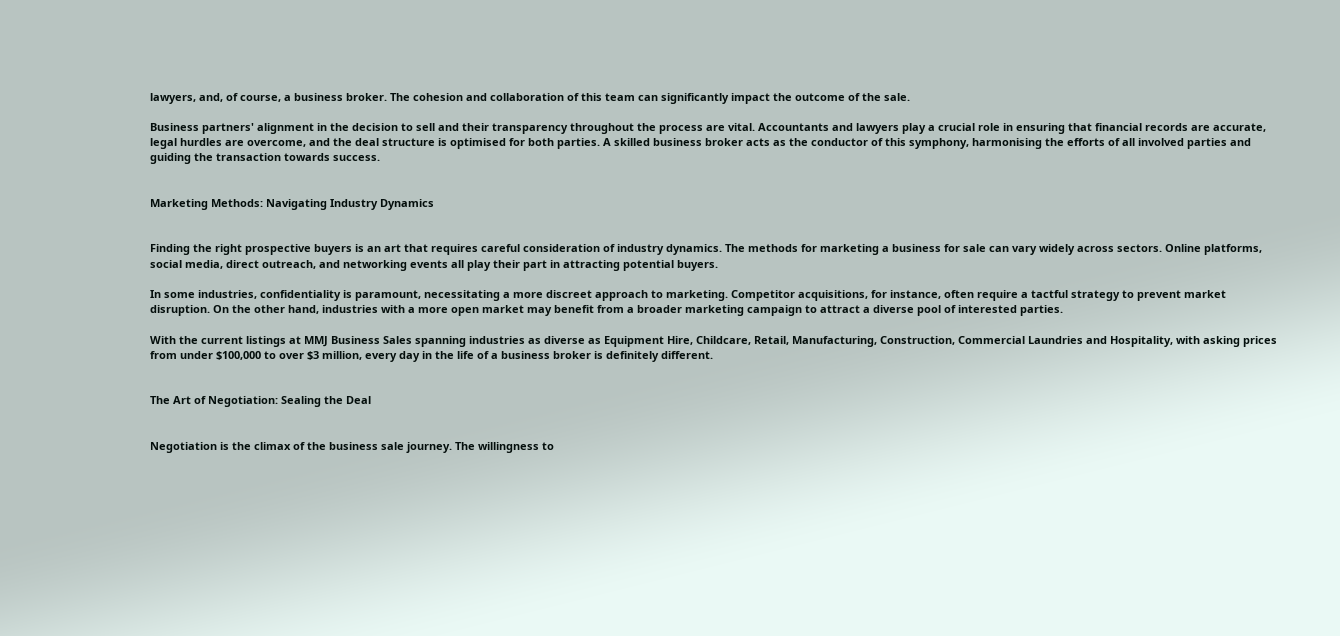lawyers, and, of course, a business broker. The cohesion and collaboration of this team can significantly impact the outcome of the sale.

Business partners' alignment in the decision to sell and their transparency throughout the process are vital. Accountants and lawyers play a crucial role in ensuring that financial records are accurate, legal hurdles are overcome, and the deal structure is optimised for both parties. A skilled business broker acts as the conductor of this symphony, harmonising the efforts of all involved parties and guiding the transaction towards success.


Marketing Methods: Navigating Industry Dynamics


Finding the right prospective buyers is an art that requires careful consideration of industry dynamics. The methods for marketing a business for sale can vary widely across sectors. Online platforms, social media, direct outreach, and networking events all play their part in attracting potential buyers.

In some industries, confidentiality is paramount, necessitating a more discreet approach to marketing. Competitor acquisitions, for instance, often require a tactful strategy to prevent market disruption. On the other hand, industries with a more open market may benefit from a broader marketing campaign to attract a diverse pool of interested parties.

With the current listings at MMJ Business Sales spanning industries as diverse as Equipment Hire, Childcare, Retail, Manufacturing, Construction, Commercial Laundries and Hospitality, with asking prices from under $100,000 to over $3 million, every day in the life of a business broker is definitely different.


The Art of Negotiation: Sealing the Deal


Negotiation is the climax of the business sale journey. The willingness to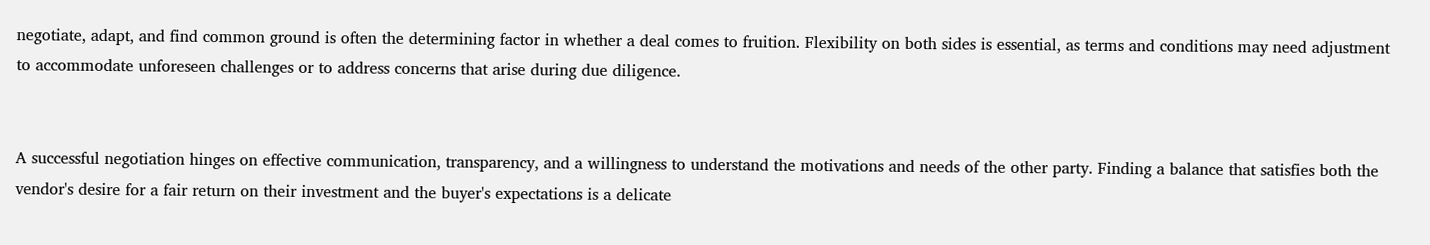negotiate, adapt, and find common ground is often the determining factor in whether a deal comes to fruition. Flexibility on both sides is essential, as terms and conditions may need adjustment to accommodate unforeseen challenges or to address concerns that arise during due diligence.


A successful negotiation hinges on effective communication, transparency, and a willingness to understand the motivations and needs of the other party. Finding a balance that satisfies both the vendor's desire for a fair return on their investment and the buyer's expectations is a delicate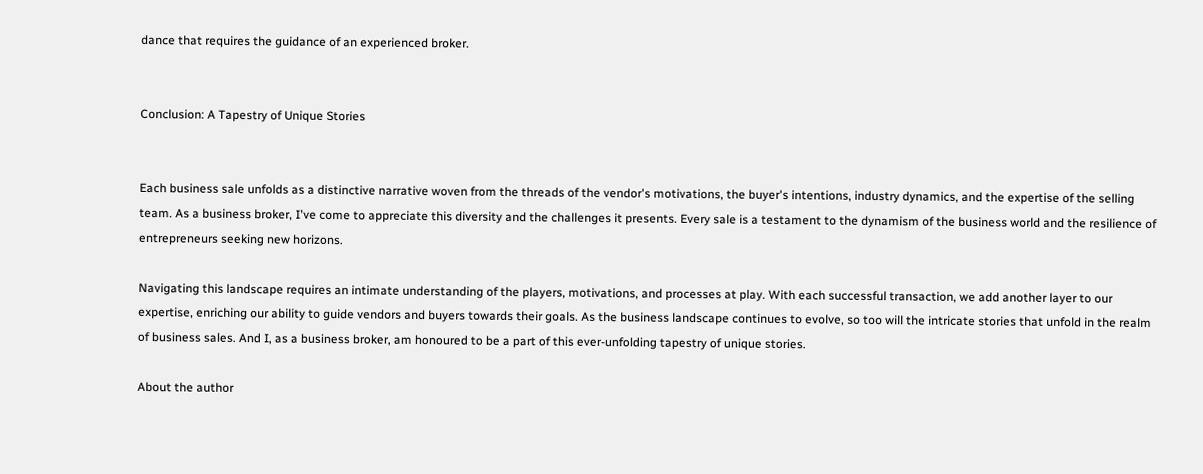dance that requires the guidance of an experienced broker.


Conclusion: A Tapestry of Unique Stories


Each business sale unfolds as a distinctive narrative woven from the threads of the vendor's motivations, the buyer's intentions, industry dynamics, and the expertise of the selling team. As a business broker, I've come to appreciate this diversity and the challenges it presents. Every sale is a testament to the dynamism of the business world and the resilience of entrepreneurs seeking new horizons.

Navigating this landscape requires an intimate understanding of the players, motivations, and processes at play. With each successful transaction, we add another layer to our expertise, enriching our ability to guide vendors and buyers towards their goals. As the business landscape continues to evolve, so too will the intricate stories that unfold in the realm of business sales. And I, as a business broker, am honoured to be a part of this ever-unfolding tapestry of unique stories.

About the author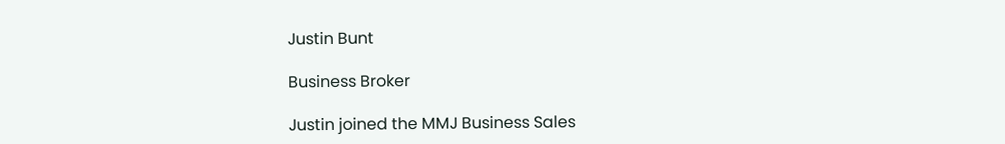Justin Bunt

Business Broker

Justin joined the MMJ Business Sales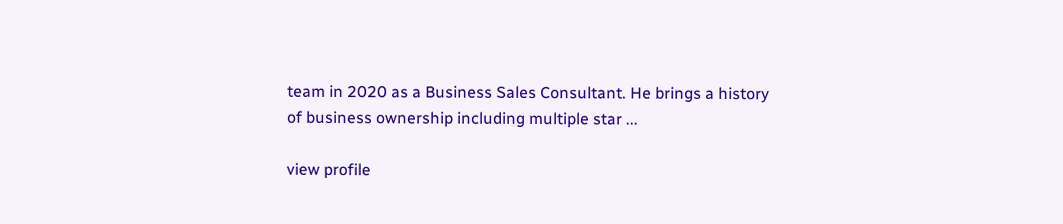team in 2020 as a Business Sales Consultant. He brings a history of business ownership including multiple star ...

view profile